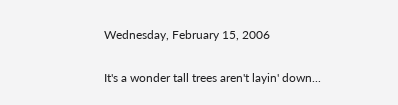Wednesday, February 15, 2006

It's a wonder tall trees aren't layin' down...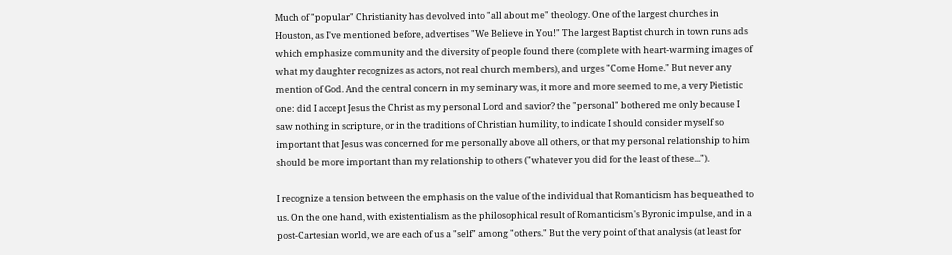Much of "popular" Christianity has devolved into "all about me" theology. One of the largest churches in Houston, as I've mentioned before, advertises "We Believe in You!" The largest Baptist church in town runs ads which emphasize community and the diversity of people found there (complete with heart-warming images of what my daughter recognizes as actors, not real church members), and urges "Come Home." But never any mention of God. And the central concern in my seminary was, it more and more seemed to me, a very Pietistic one: did I accept Jesus the Christ as my personal Lord and savior? the "personal" bothered me only because I saw nothing in scripture, or in the traditions of Christian humility, to indicate I should consider myself so important that Jesus was concerned for me personally above all others, or that my personal relationship to him should be more important than my relationship to others ("whatever you did for the least of these...").

I recognize a tension between the emphasis on the value of the individual that Romanticism has bequeathed to us. On the one hand, with existentialism as the philosophical result of Romanticism's Byronic impulse, and in a post-Cartesian world, we are each of us a "self" among "others." But the very point of that analysis (at least for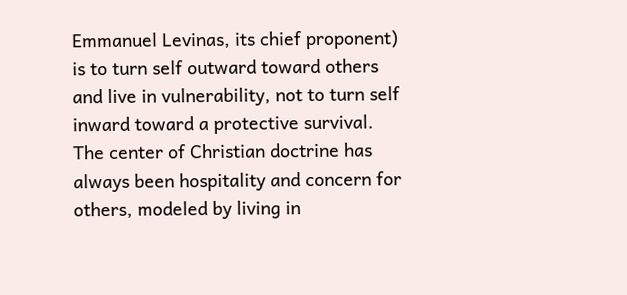Emmanuel Levinas, its chief proponent) is to turn self outward toward others and live in vulnerability, not to turn self inward toward a protective survival. The center of Christian doctrine has always been hospitality and concern for others, modeled by living in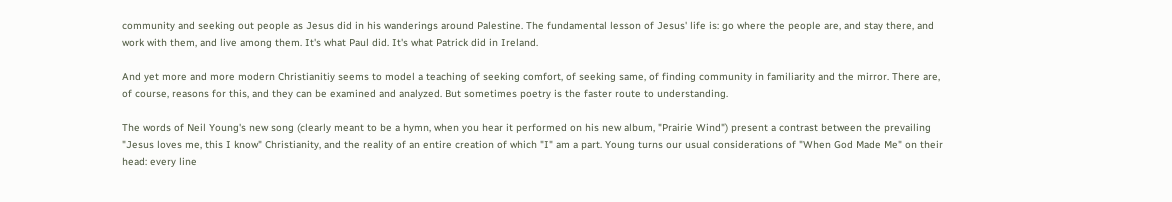community and seeking out people as Jesus did in his wanderings around Palestine. The fundamental lesson of Jesus' life is: go where the people are, and stay there, and work with them, and live among them. It's what Paul did. It's what Patrick did in Ireland.

And yet more and more modern Christianitiy seems to model a teaching of seeking comfort, of seeking same, of finding community in familiarity and the mirror. There are, of course, reasons for this, and they can be examined and analyzed. But sometimes poetry is the faster route to understanding.

The words of Neil Young's new song (clearly meant to be a hymn, when you hear it performed on his new album, "Prairie Wind") present a contrast between the prevailing "Jesus loves me, this I know" Christianity, and the reality of an entire creation of which "I" am a part. Young turns our usual considerations of "When God Made Me" on their head: every line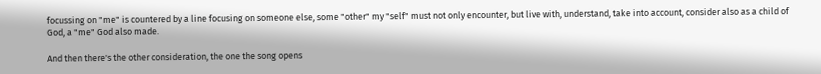focussing on "me" is countered by a line focusing on someone else, some "other" my "self" must not only encounter, but live with, understand, take into account, consider also as a child of God, a "me" God also made.

And then there's the other consideration, the one the song opens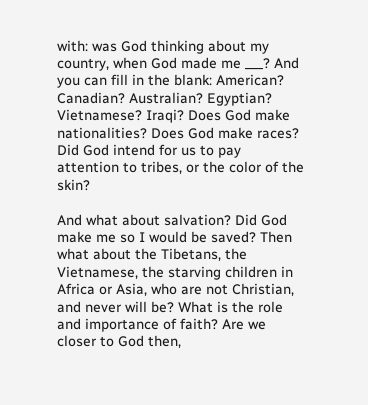with: was God thinking about my country, when God made me ___? And you can fill in the blank: American? Canadian? Australian? Egyptian? Vietnamese? Iraqi? Does God make nationalities? Does God make races? Did God intend for us to pay attention to tribes, or the color of the skin?

And what about salvation? Did God make me so I would be saved? Then what about the Tibetans, the Vietnamese, the starving children in Africa or Asia, who are not Christian, and never will be? What is the role and importance of faith? Are we closer to God then,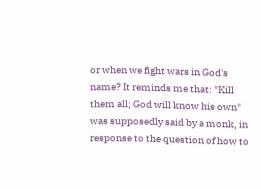or when we fight wars in God's name? It reminds me that: "Kill them all; God will know his own" was supposedly said by a monk, in response to the question of how to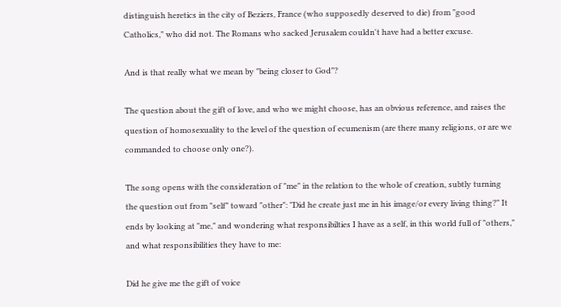distinguish heretics in the city of Beziers, France (who supposedly deserved to die) from "good Catholics," who did not. The Romans who sacked Jerusalem couldn't have had a better excuse.

And is that really what we mean by "being closer to God"?

The question about the gift of love, and who we might choose, has an obvious reference, and raises the question of homosexuality to the level of the question of ecumenism (are there many religions, or are we commanded to choose only one?).

The song opens with the consideration of "me" in the relation to the whole of creation, subtly turning the question out from "self" toward "other": "Did he create just me in his image/or every living thing?" It ends by looking at "me," and wondering what responsibilties I have as a self, in this world full of "others," and what responsibilities they have to me:

Did he give me the gift of voice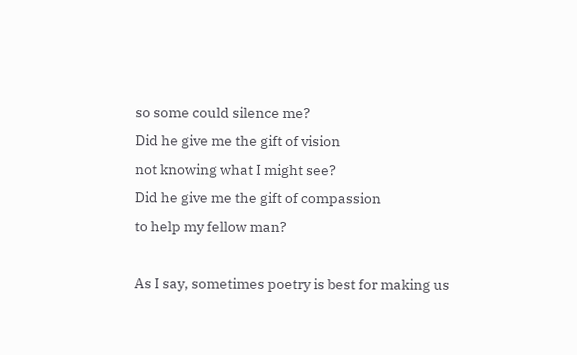so some could silence me?
Did he give me the gift of vision
not knowing what I might see?
Did he give me the gift of compassion
to help my fellow man?

As I say, sometimes poetry is best for making us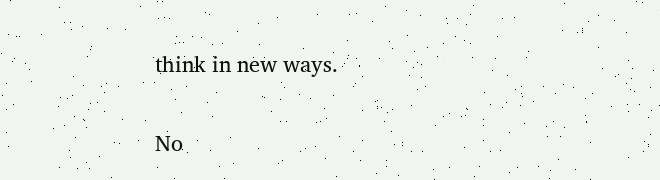think in new ways.

No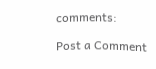comments:

Post a Comment